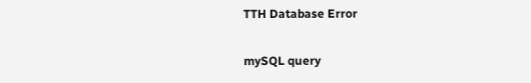TTH Database Error

mySQL query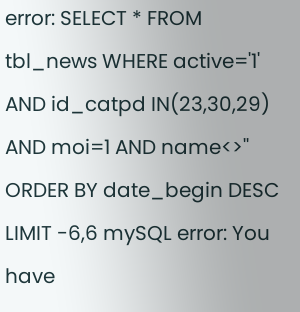error: SELECT * FROM tbl_news WHERE active='1' AND id_catpd IN(23,30,29) AND moi=1 AND name<>'' ORDER BY date_begin DESC LIMIT -6,6 mySQL error: You have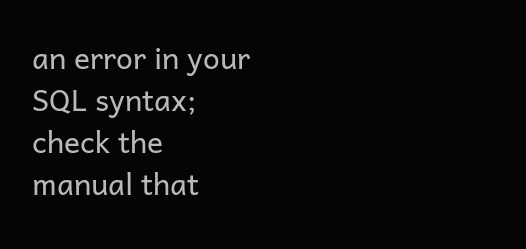an error in your SQL syntax; check the manual that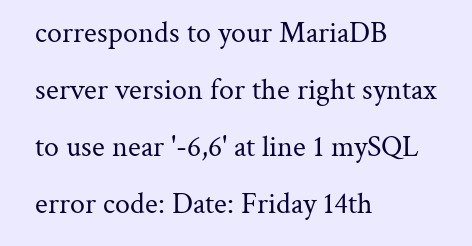corresponds to your MariaDB server version for the right syntax to use near '-6,6' at line 1 mySQL error code: Date: Friday 14th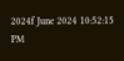2024f June 2024 10:52:15 PM